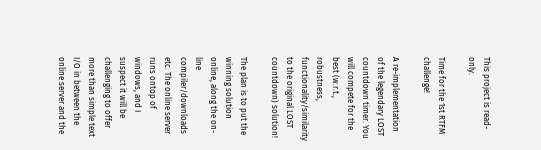This project is read-only.

Time for the 1st RTFM challenge!

A re-implementation of the legendary LOST countdown timer. You will compete for the best (w.r.t., robustness, functionality/similarity to the original LOST countdown) solution!

The plan is to put the winning solution online, along the on-line compiler/downloads etc. The online server runs ontop of windows, and I suspect it will be challenging to offer more than simple text I/O in between the online server and the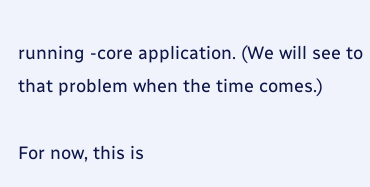running -core application. (We will see to that problem when the time comes.)

For now, this is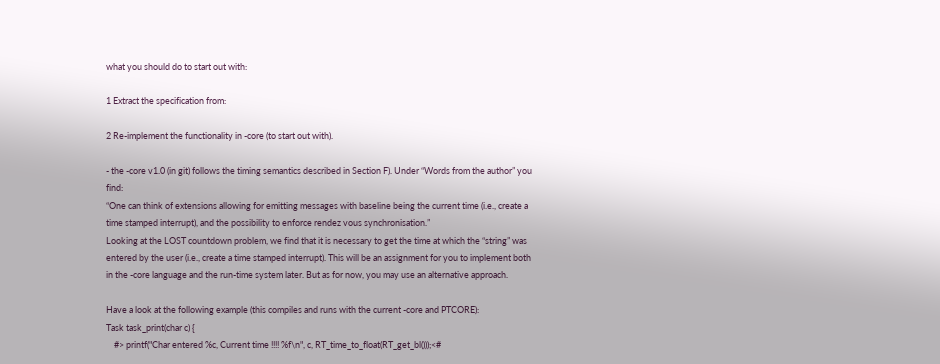what you should do to start out with:

1 Extract the specification from:

2 Re-implement the functionality in -core (to start out with).

- the -core v1.0 (in git) follows the timing semantics described in Section F). Under “Words from the author” you find:
“One can think of extensions allowing for emitting messages with baseline being the current time (i.e., create a time stamped interrupt), and the possibility to enforce rendez vous synchronisation.”
Looking at the LOST countdown problem, we find that it is necessary to get the time at which the “string” was entered by the user (i.e., create a time stamped interrupt). This will be an assignment for you to implement both in the -core language and the run-time system later. But as for now, you may use an alternative approach.

Have a look at the following example (this compiles and runs with the current -core and PTCORE):
Task task_print(char c) {
    #> printf("Char entered %c, Current time !!!! %f\n", c, RT_time_to_float(RT_get_bl()));<#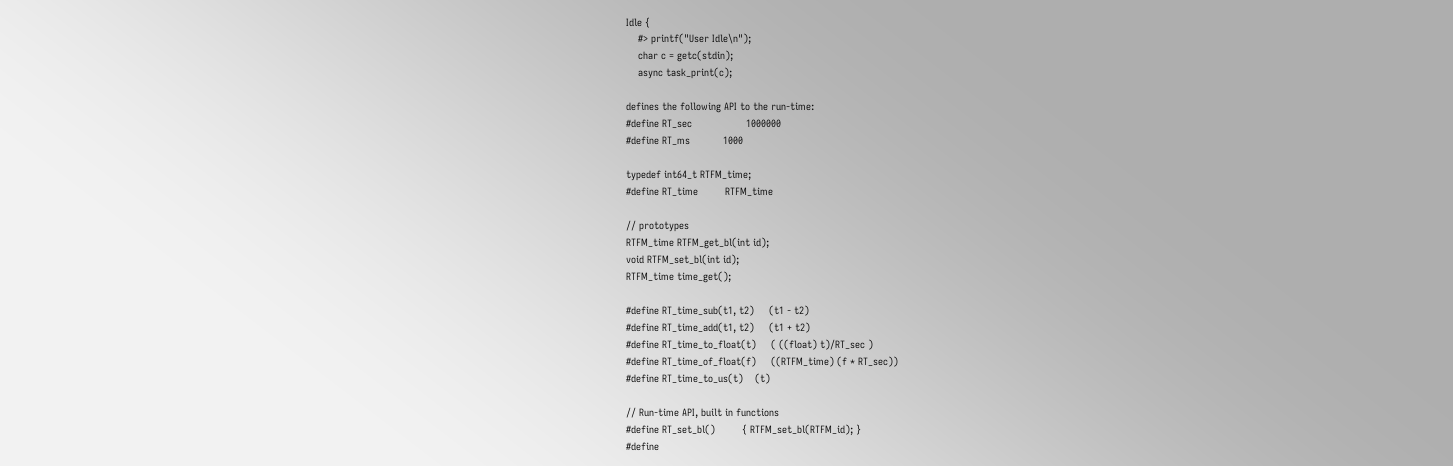Idle {
    #> printf("User Idle\n");
    char c = getc(stdin);
    async task_print(c);

defines the following API to the run-time:
#define RT_sec                  1000000
#define RT_ms           1000

typedef int64_t RTFM_time;
#define RT_time         RTFM_time

// prototypes
RTFM_time RTFM_get_bl(int id);
void RTFM_set_bl(int id);
RTFM_time time_get();

#define RT_time_sub(t1, t2)     (t1 - t2)
#define RT_time_add(t1, t2)     (t1 + t2)
#define RT_time_to_float(t)     ( ((float) t)/RT_sec )
#define RT_time_of_float(f)     ((RTFM_time) (f * RT_sec))
#define RT_time_to_us(t)    (t)

// Run-time API, built in functions
#define RT_set_bl()         { RTFM_set_bl(RTFM_id); }
#define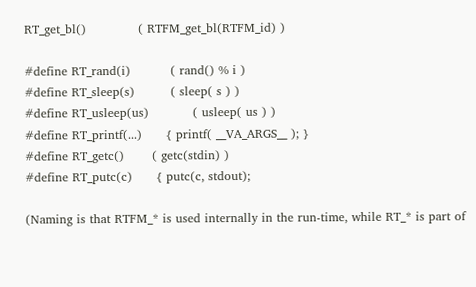RT_get_bl()             ( RTFM_get_bl(RTFM_id) )

#define RT_rand(i)          ( rand() % i )
#define RT_sleep(s)         ( sleep( s ) )
#define RT_usleep(us)           ( usleep( us ) )
#define RT_printf(...)      { printf( __VA_ARGS__ ); }
#define RT_getc()       ( getc(stdin) )
#define RT_putc(c)      { putc(c, stdout);

(Naming is that RTFM_* is used internally in the run-time, while RT_* is part of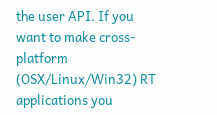the user API. If you want to make cross-platform (OSX/Linux/Win32) RT applications you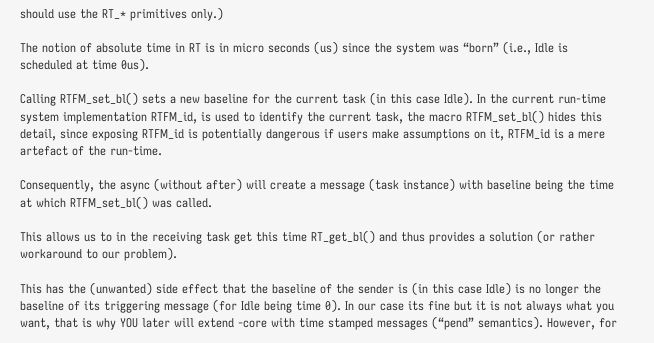should use the RT_* primitives only.)

The notion of absolute time in RT is in micro seconds (us) since the system was “born” (i.e., Idle is scheduled at time 0us).

Calling RTFM_set_bl() sets a new baseline for the current task (in this case Idle). In the current run-time system implementation RTFM_id, is used to identify the current task, the macro RTFM_set_bl() hides this detail, since exposing RTFM_id is potentially dangerous if users make assumptions on it, RTFM_id is a mere artefact of the run-time.

Consequently, the async (without after) will create a message (task instance) with baseline being the time at which RTFM_set_bl() was called.

This allows us to in the receiving task get this time RT_get_bl() and thus provides a solution (or rather workaround to our problem).

This has the (unwanted) side effect that the baseline of the sender is (in this case Idle) is no longer the baseline of its triggering message (for Idle being time 0). In our case its fine but it is not always what you want, that is why YOU later will extend -core with time stamped messages (“pend” semantics). However, for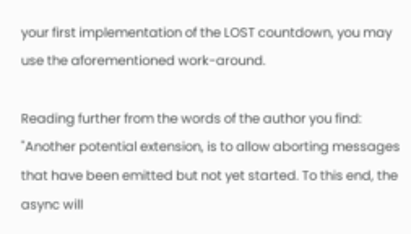your first implementation of the LOST countdown, you may use the aforementioned work-around.

Reading further from the words of the author you find:
"Another potential extension, is to allow aborting messages that have been emitted but not yet started. To this end, the async will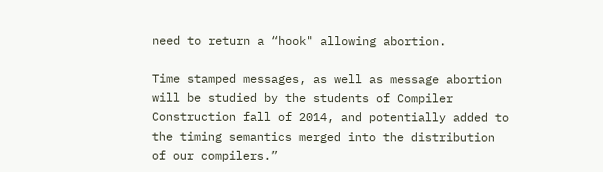need to return a “hook" allowing abortion.

Time stamped messages, as well as message abortion will be studied by the students of Compiler Construction fall of 2014, and potentially added to the timing semantics merged into the distribution of our compilers.”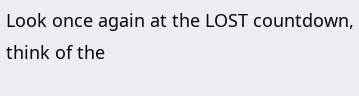Look once again at the LOST countdown, think of the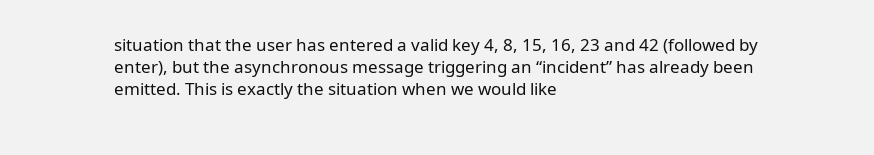situation that the user has entered a valid key 4, 8, 15, 16, 23 and 42 (followed by enter), but the asynchronous message triggering an “incident” has already been emitted. This is exactly the situation when we would like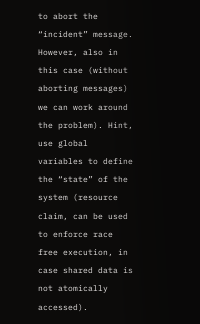to abort the “incident” message. However, also in this case (without aborting messages) we can work around the problem). Hint, use global variables to define the “state” of the system (resource claim, can be used to enforce race free execution, in case shared data is not atomically accessed).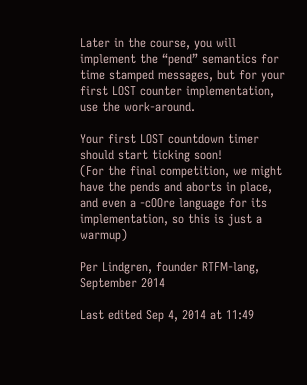Later in the course, you will implement the “pend” semantics for time stamped messages, but for your first LOST counter implementation, use the work-around.

Your first LOST countdown timer should start ticking soon!
(For the final competition, we might have the pends and aborts in place, and even a -cOOre language for its implementation, so this is just a warmup)

Per Lindgren, founder RTFM-lang, September 2014

Last edited Sep 4, 2014 at 11:49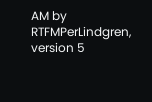AM by RTFMPerLindgren, version 5